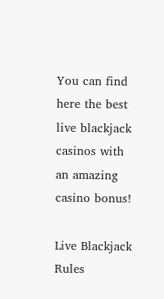You can find here the best live blackjack casinos with an amazing casino bonus!

Live Blackjack Rules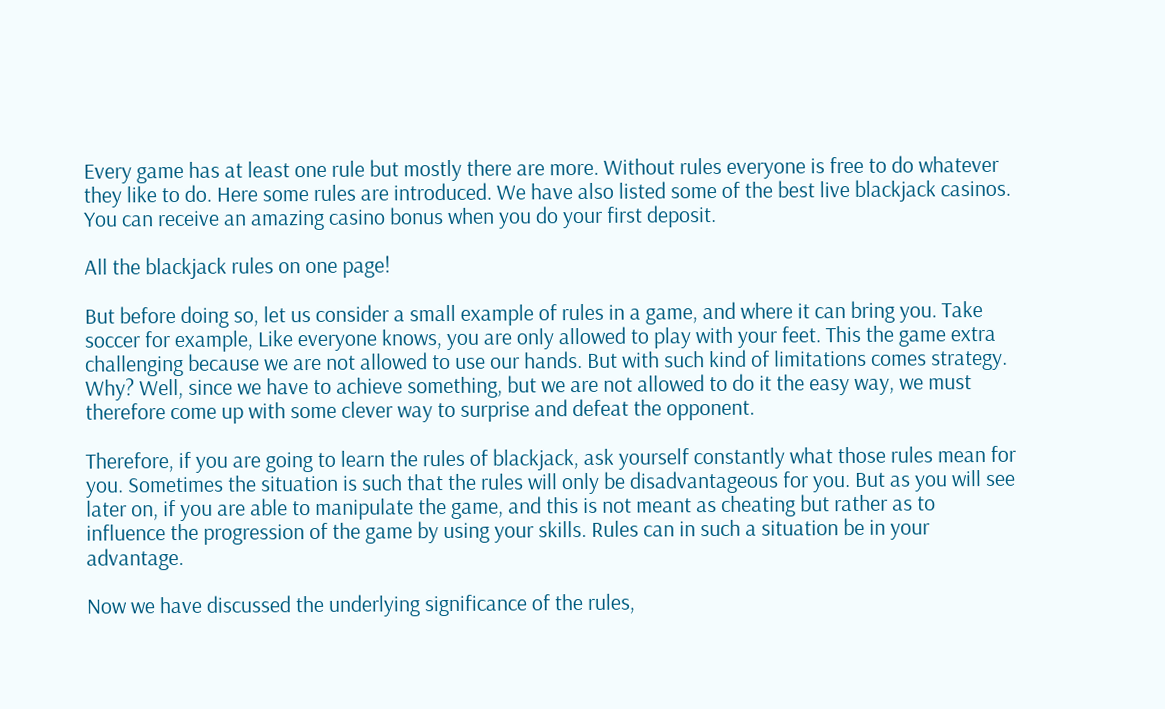Every game has at least one rule but mostly there are more. Without rules everyone is free to do whatever they like to do. Here some rules are introduced. We have also listed some of the best live blackjack casinos. You can receive an amazing casino bonus when you do your first deposit.

All the blackjack rules on one page!

But before doing so, let us consider a small example of rules in a game, and where it can bring you. Take soccer for example, Like everyone knows, you are only allowed to play with your feet. This the game extra challenging because we are not allowed to use our hands. But with such kind of limitations comes strategy. Why? Well, since we have to achieve something, but we are not allowed to do it the easy way, we must therefore come up with some clever way to surprise and defeat the opponent.

Therefore, if you are going to learn the rules of blackjack, ask yourself constantly what those rules mean for you. Sometimes the situation is such that the rules will only be disadvantageous for you. But as you will see later on, if you are able to manipulate the game, and this is not meant as cheating but rather as to influence the progression of the game by using your skills. Rules can in such a situation be in your advantage.

Now we have discussed the underlying significance of the rules,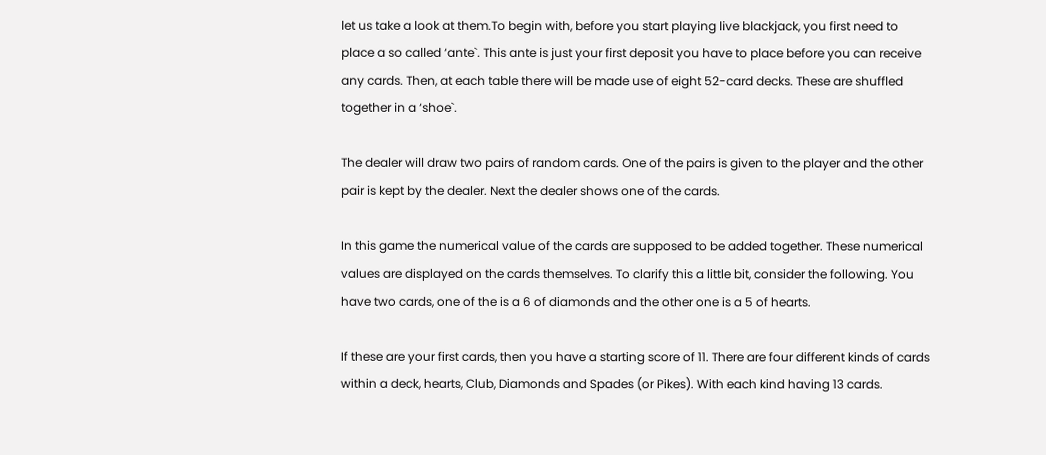let us take a look at them.To begin with, before you start playing live blackjack, you first need to place a so called ‘ante`. This ante is just your first deposit you have to place before you can receive any cards. Then, at each table there will be made use of eight 52-card decks. These are shuffled together in a ‘shoe`.

The dealer will draw two pairs of random cards. One of the pairs is given to the player and the other pair is kept by the dealer. Next the dealer shows one of the cards.

In this game the numerical value of the cards are supposed to be added together. These numerical values are displayed on the cards themselves. To clarify this a little bit, consider the following. You have two cards, one of the is a 6 of diamonds and the other one is a 5 of hearts.

If these are your first cards, then you have a starting score of 11. There are four different kinds of cards within a deck, hearts, Club, Diamonds and Spades (or Pikes). With each kind having 13 cards.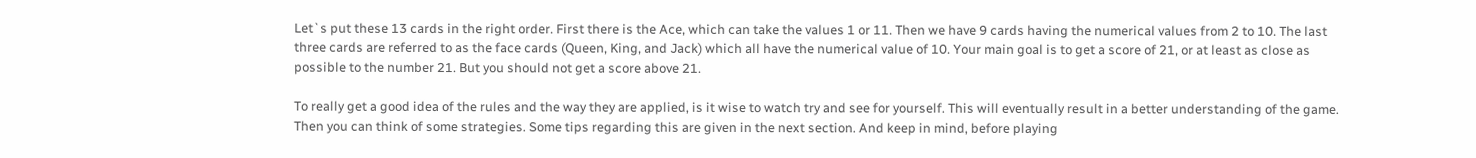Let`s put these 13 cards in the right order. First there is the Ace, which can take the values 1 or 11. Then we have 9 cards having the numerical values from 2 to 10. The last three cards are referred to as the face cards (Queen, King, and Jack) which all have the numerical value of 10. Your main goal is to get a score of 21, or at least as close as possible to the number 21. But you should not get a score above 21.

To really get a good idea of the rules and the way they are applied, is it wise to watch try and see for yourself. This will eventually result in a better understanding of the game. Then you can think of some strategies. Some tips regarding this are given in the next section. And keep in mind, before playing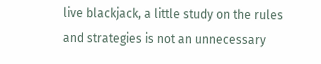live blackjack, a little study on the rules and strategies is not an unnecessary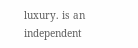luxury. is an independent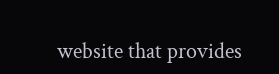website that provides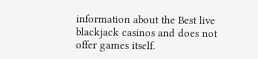information about the Best live blackjack casinos and does not offer games itself.